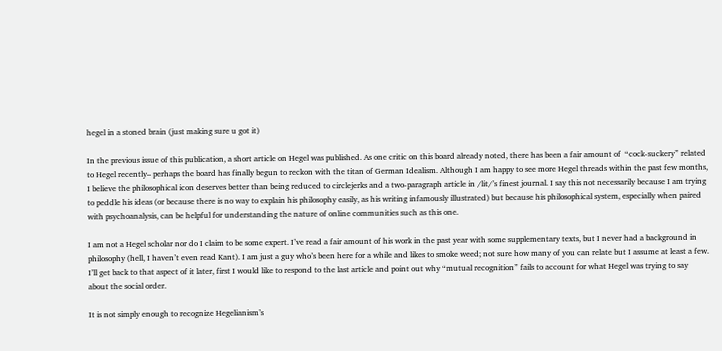hegel in a stoned brain (just making sure u got it)

In the previous issue of this publication, a short article on Hegel was published. As one critic on this board already noted, there has been a fair amount of  “cock-suckery” related to Hegel recently– perhaps the board has finally begun to reckon with the titan of German Idealism. Although I am happy to see more Hegel threads within the past few months, I believe the philosophical icon deserves better than being reduced to circlejerks and a two-paragraph article in /lit/’s finest journal. I say this not necessarily because I am trying to peddle his ideas (or because there is no way to explain his philosophy easily, as his writing infamously illustrated) but because his philosophical system, especially when paired with psychoanalysis, can be helpful for understanding the nature of online communities such as this one.

I am not a Hegel scholar nor do I claim to be some expert. I’ve read a fair amount of his work in the past year with some supplementary texts, but I never had a background in philosophy (hell, I haven’t even read Kant). I am just a guy who’s been here for a while and likes to smoke weed; not sure how many of you can relate but I assume at least a few. I’ll get back to that aspect of it later, first I would like to respond to the last article and point out why “mutual recognition” fails to account for what Hegel was trying to say about the social order.

It is not simply enough to recognize Hegelianism’s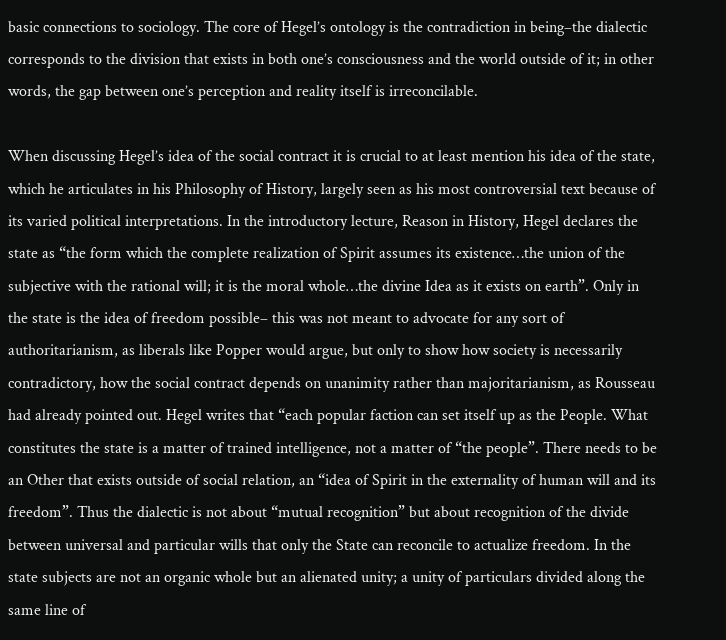basic connections to sociology. The core of Hegel’s ontology is the contradiction in being–the dialectic corresponds to the division that exists in both one’s consciousness and the world outside of it; in other words, the gap between one’s perception and reality itself is irreconcilable.

When discussing Hegel’s idea of the social contract it is crucial to at least mention his idea of the state, which he articulates in his Philosophy of History, largely seen as his most controversial text because of its varied political interpretations. In the introductory lecture, Reason in History, Hegel declares the state as “the form which the complete realization of Spirit assumes its existence…the union of the subjective with the rational will; it is the moral whole…the divine Idea as it exists on earth”. Only in the state is the idea of freedom possible– this was not meant to advocate for any sort of authoritarianism, as liberals like Popper would argue, but only to show how society is necessarily contradictory, how the social contract depends on unanimity rather than majoritarianism, as Rousseau had already pointed out. Hegel writes that “each popular faction can set itself up as the People. What constitutes the state is a matter of trained intelligence, not a matter of “the people”. There needs to be an Other that exists outside of social relation, an “idea of Spirit in the externality of human will and its freedom”. Thus the dialectic is not about “mutual recognition” but about recognition of the divide between universal and particular wills that only the State can reconcile to actualize freedom. In the state subjects are not an organic whole but an alienated unity; a unity of particulars divided along the same line of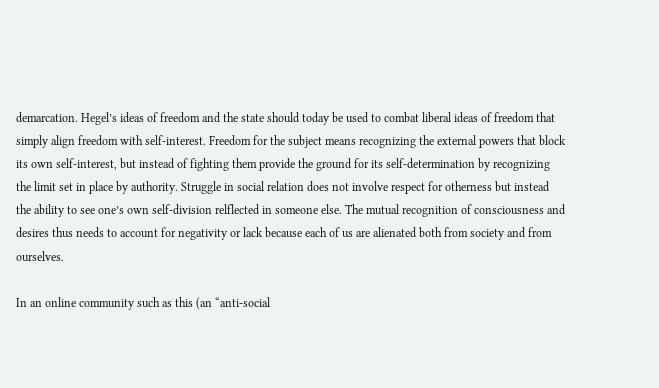demarcation. Hegel’s ideas of freedom and the state should today be used to combat liberal ideas of freedom that simply align freedom with self-interest. Freedom for the subject means recognizing the external powers that block its own self-interest, but instead of fighting them provide the ground for its self-determination by recognizing the limit set in place by authority. Struggle in social relation does not involve respect for otherness but instead the ability to see one’s own self-division relflected in someone else. The mutual recognition of consciousness and desires thus needs to account for negativity or lack because each of us are alienated both from society and from ourselves.

In an online community such as this (an “anti-social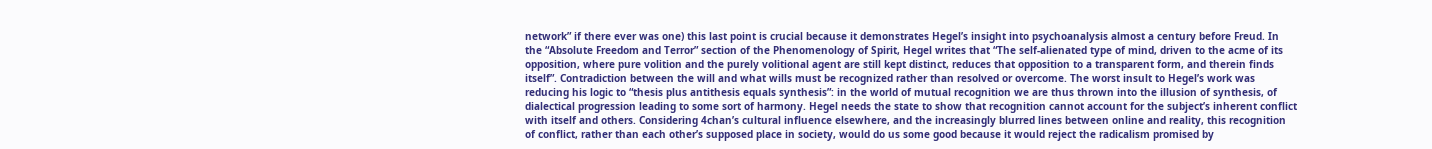network” if there ever was one) this last point is crucial because it demonstrates Hegel’s insight into psychoanalysis almost a century before Freud. In the “Absolute Freedom and Terror” section of the Phenomenology of Spirit, Hegel writes that “The self-alienated type of mind, driven to the acme of its opposition, where pure volition and the purely volitional agent are still kept distinct, reduces that opposition to a transparent form, and therein finds itself”. Contradiction between the will and what wills must be recognized rather than resolved or overcome. The worst insult to Hegel’s work was reducing his logic to “thesis plus antithesis equals synthesis”: in the world of mutual recognition we are thus thrown into the illusion of synthesis, of dialectical progression leading to some sort of harmony. Hegel needs the state to show that recognition cannot account for the subject’s inherent conflict with itself and others. Considering 4chan’s cultural influence elsewhere, and the increasingly blurred lines between online and reality, this recognition of conflict, rather than each other’s supposed place in society, would do us some good because it would reject the radicalism promised by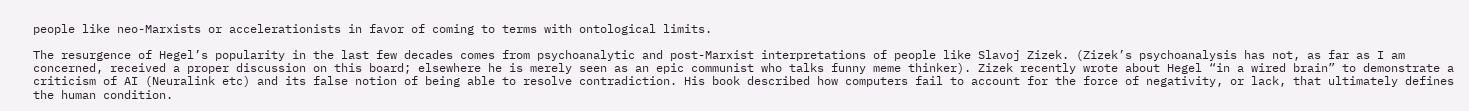people like neo-Marxists or accelerationists in favor of coming to terms with ontological limits.

The resurgence of Hegel’s popularity in the last few decades comes from psychoanalytic and post-Marxist interpretations of people like Slavoj Zizek. (Zizek’s psychoanalysis has not, as far as I am concerned, received a proper discussion on this board; elsewhere he is merely seen as an epic communist who talks funny meme thinker). Zizek recently wrote about Hegel “in a wired brain” to demonstrate a criticism of AI (Neuralink etc) and its false notion of being able to resolve contradiction. His book described how computers fail to account for the force of negativity, or lack, that ultimately defines the human condition.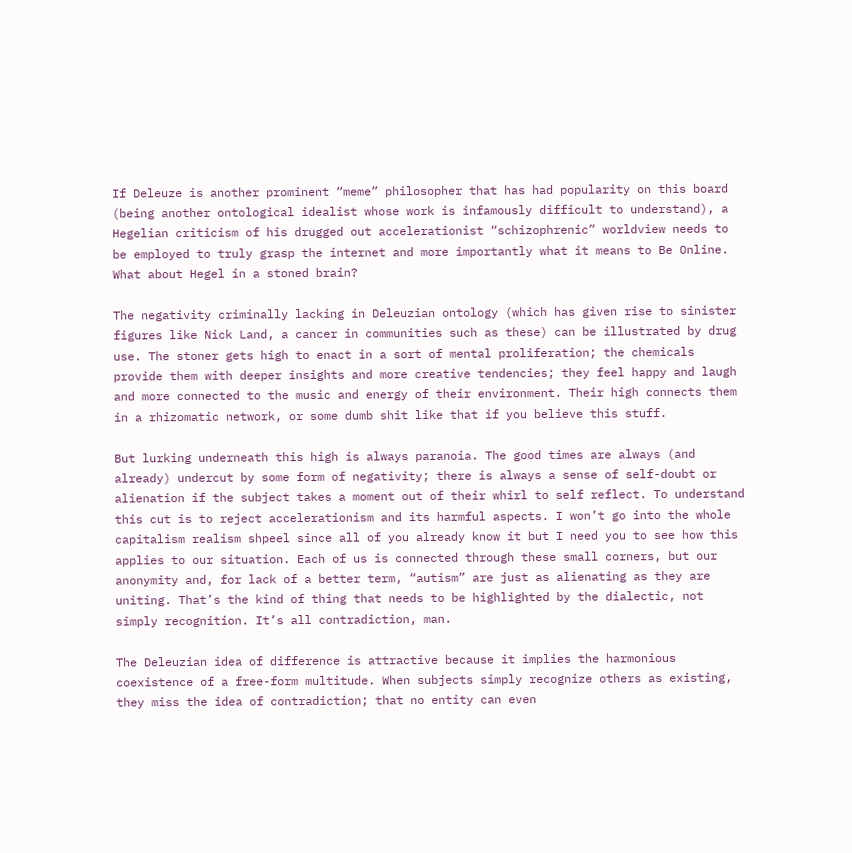If Deleuze is another prominent “meme” philosopher that has had popularity on this board (being another ontological idealist whose work is infamously difficult to understand), a Hegelian criticism of his drugged out accelerationist “schizophrenic” worldview needs to be employed to truly grasp the internet and more importantly what it means to Be Online. What about Hegel in a stoned brain?

The negativity criminally lacking in Deleuzian ontology (which has given rise to sinister figures like Nick Land, a cancer in communities such as these) can be illustrated by drug use. The stoner gets high to enact in a sort of mental proliferation; the chemicals provide them with deeper insights and more creative tendencies; they feel happy and laugh and more connected to the music and energy of their environment. Their high connects them in a rhizomatic network, or some dumb shit like that if you believe this stuff.

But lurking underneath this high is always paranoia. The good times are always (and already) undercut by some form of negativity; there is always a sense of self-doubt or alienation if the subject takes a moment out of their whirl to self reflect. To understand this cut is to reject accelerationism and its harmful aspects. I won’t go into the whole capitalism realism shpeel since all of you already know it but I need you to see how this applies to our situation. Each of us is connected through these small corners, but our anonymity and, for lack of a better term, “autism” are just as alienating as they are uniting. That’s the kind of thing that needs to be highlighted by the dialectic, not simply recognition. It’s all contradiction, man.

The Deleuzian idea of difference is attractive because it implies the harmonious coexistence of a free-form multitude. When subjects simply recognize others as existing, they miss the idea of contradiction; that no entity can even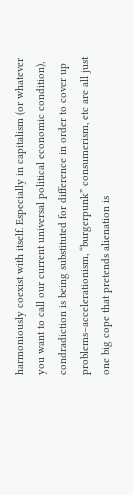harmoniously coexist with itself. Especially in capitalism (or whatever you want to call our current universal political economic condition), condradiction is being substituted for difference in order to cover up problems–accelerationism, “burgerpunk” consumerism, etc are all just one big cope that pretends alienation is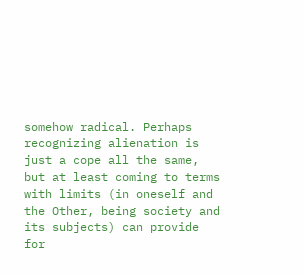somehow radical. Perhaps recognizing alienation is just a cope all the same, but at least coming to terms with limits (in oneself and the Other, being society and its subjects) can provide for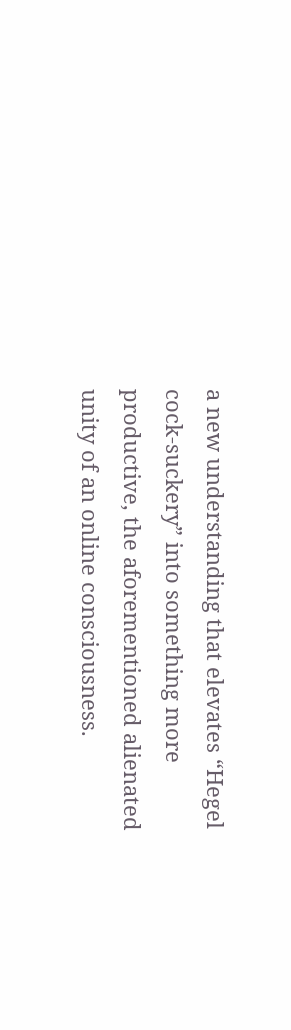a new understanding that elevates “Hegel cock-suckery” into something more productive, the aforementioned alienated unity of an online consciousness.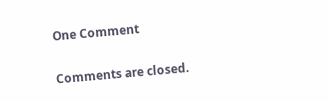One Comment

Comments are closed.